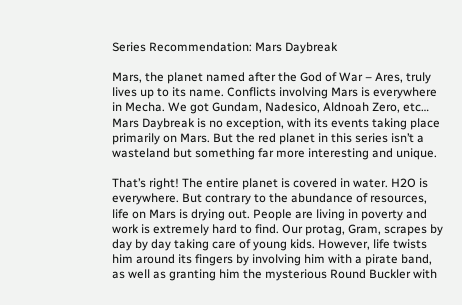Series Recommendation: Mars Daybreak

Mars, the planet named after the God of War – Ares, truly lives up to its name. Conflicts involving Mars is everywhere in Mecha. We got Gundam, Nadesico, Aldnoah Zero, etc… Mars Daybreak is no exception, with its events taking place primarily on Mars. But the red planet in this series isn’t a wasteland but something far more interesting and unique.

That’s right! The entire planet is covered in water. H2O is everywhere. But contrary to the abundance of resources, life on Mars is drying out. People are living in poverty and work is extremely hard to find. Our protag, Gram, scrapes by day by day taking care of young kids. However, life twists him around its fingers by involving him with a pirate band, as well as granting him the mysterious Round Buckler with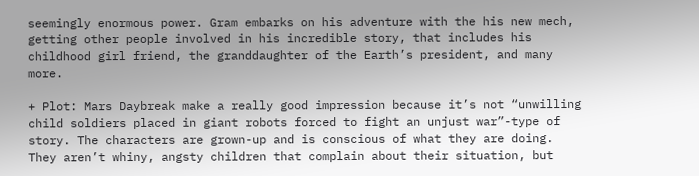seemingly enormous power. Gram embarks on his adventure with the his new mech, getting other people involved in his incredible story, that includes his childhood girl friend, the granddaughter of the Earth’s president, and many more.

+ Plot: Mars Daybreak make a really good impression because it’s not “unwilling child soldiers placed in giant robots forced to fight an unjust war”-type of story. The characters are grown-up and is conscious of what they are doing. They aren’t whiny, angsty children that complain about their situation, but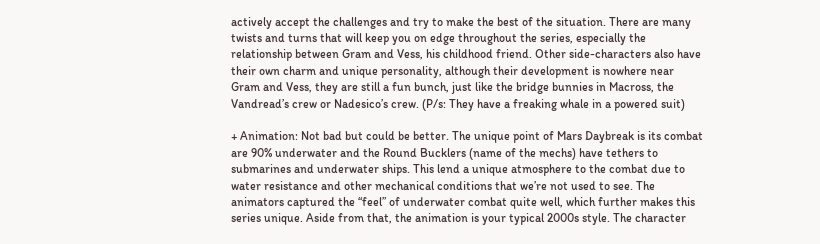actively accept the challenges and try to make the best of the situation. There are many twists and turns that will keep you on edge throughout the series, especially the relationship between Gram and Vess, his childhood friend. Other side-characters also have their own charm and unique personality, although their development is nowhere near Gram and Vess, they are still a fun bunch, just like the bridge bunnies in Macross, the Vandread’s crew or Nadesico’s crew. (P/s: They have a freaking whale in a powered suit)

+ Animation: Not bad but could be better. The unique point of Mars Daybreak is its combat are 90% underwater and the Round Bucklers (name of the mechs) have tethers to submarines and underwater ships. This lend a unique atmosphere to the combat due to water resistance and other mechanical conditions that we’re not used to see. The animators captured the “feel” of underwater combat quite well, which further makes this series unique. Aside from that, the animation is your typical 2000s style. The character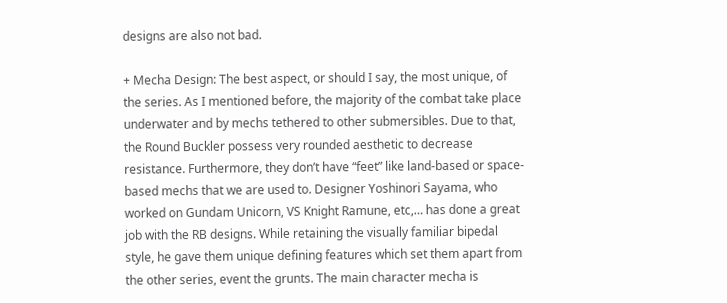designs are also not bad.

+ Mecha Design: The best aspect, or should I say, the most unique, of the series. As I mentioned before, the majority of the combat take place underwater and by mechs tethered to other submersibles. Due to that, the Round Buckler possess very rounded aesthetic to decrease resistance. Furthermore, they don’t have “feet” like land-based or space-based mechs that we are used to. Designer Yoshinori Sayama, who worked on Gundam Unicorn, VS Knight Ramune, etc,… has done a great job with the RB designs. While retaining the visually familiar bipedal style, he gave them unique defining features which set them apart from the other series, event the grunts. The main character mecha is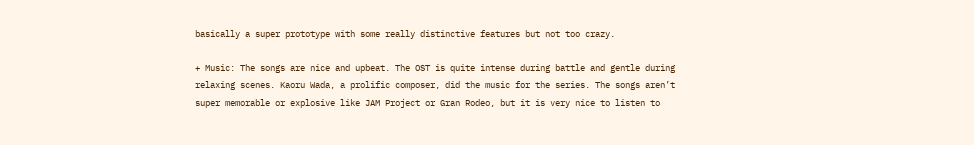basically a super prototype with some really distinctive features but not too crazy.

+ Music: The songs are nice and upbeat. The OST is quite intense during battle and gentle during relaxing scenes. Kaoru Wada, a prolific composer, did the music for the series. The songs aren’t super memorable or explosive like JAM Project or Gran Rodeo, but it is very nice to listen to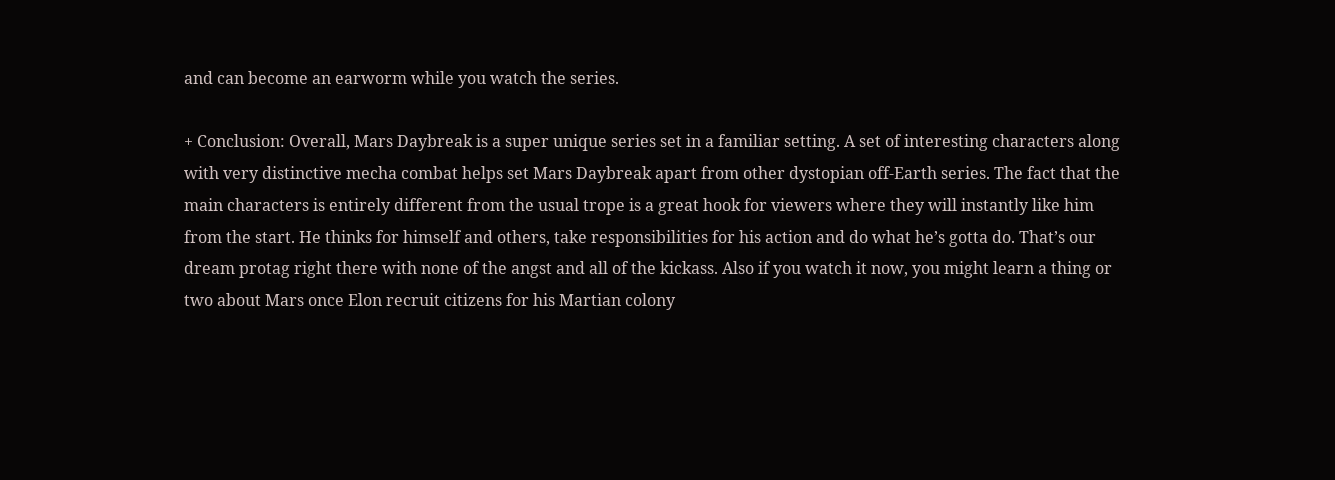and can become an earworm while you watch the series.

+ Conclusion: Overall, Mars Daybreak is a super unique series set in a familiar setting. A set of interesting characters along with very distinctive mecha combat helps set Mars Daybreak apart from other dystopian off-Earth series. The fact that the main characters is entirely different from the usual trope is a great hook for viewers where they will instantly like him from the start. He thinks for himself and others, take responsibilities for his action and do what he’s gotta do. That’s our dream protag right there with none of the angst and all of the kickass. Also if you watch it now, you might learn a thing or two about Mars once Elon recruit citizens for his Martian colony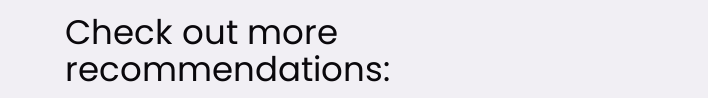Check out more recommendations: